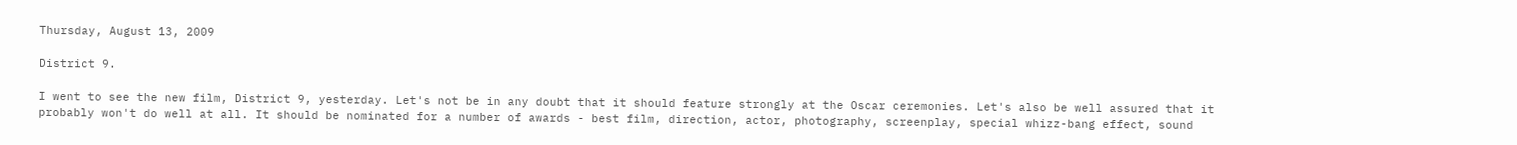Thursday, August 13, 2009

District 9.

I went to see the new film, District 9, yesterday. Let's not be in any doubt that it should feature strongly at the Oscar ceremonies. Let's also be well assured that it probably won't do well at all. It should be nominated for a number of awards - best film, direction, actor, photography, screenplay, special whizz-bang effect, sound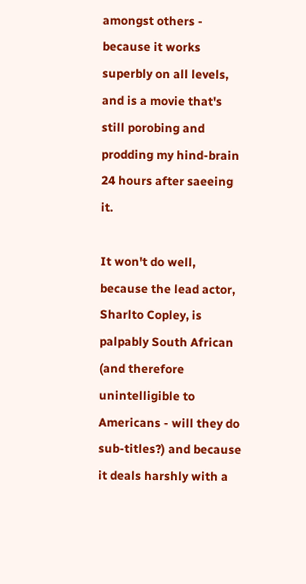amongst others - because it works superbly on all levels, and is a movie that's still porobing and prodding my hind-brain 24 hours after saeeing it.

It won't do well, because the lead actor, Sharlto Copley, is palpably South African (and therefore unintelligible to Americans - will they do sub-titles?) and because it deals harshly with a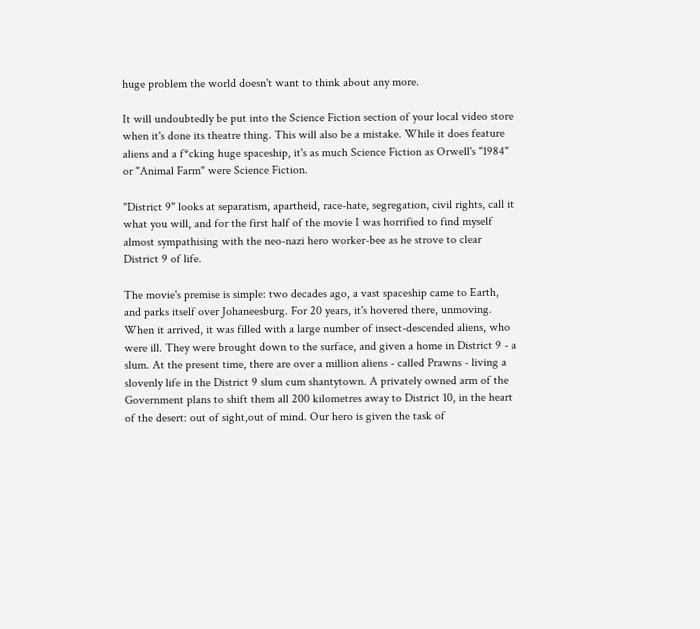huge problem the world doesn't want to think about any more.

It will undoubtedly be put into the Science Fiction section of your local video store when it's done its theatre thing. This will also be a mistake. While it does feature aliens and a f*cking huge spaceship, it's as much Science Fiction as Orwell's "1984" or "Animal Farm" were Science Fiction.

"District 9" looks at separatism, apartheid, race-hate, segregation, civil rights, call it what you will, and for the first half of the movie I was horrified to find myself almost sympathising with the neo-nazi hero worker-bee as he strove to clear District 9 of life.

The movie's premise is simple: two decades ago, a vast spaceship came to Earth, and parks itself over Johaneesburg. For 20 years, it's hovered there, unmoving. When it arrived, it was filled with a large number of insect-descended aliens, who were ill. They were brought down to the surface, and given a home in District 9 - a slum. At the present time, there are over a million aliens - called Prawns - living a slovenly life in the District 9 slum cum shantytown. A privately owned arm of the Government plans to shift them all 200 kilometres away to District 10, in the heart of the desert: out of sight,out of mind. Our hero is given the task of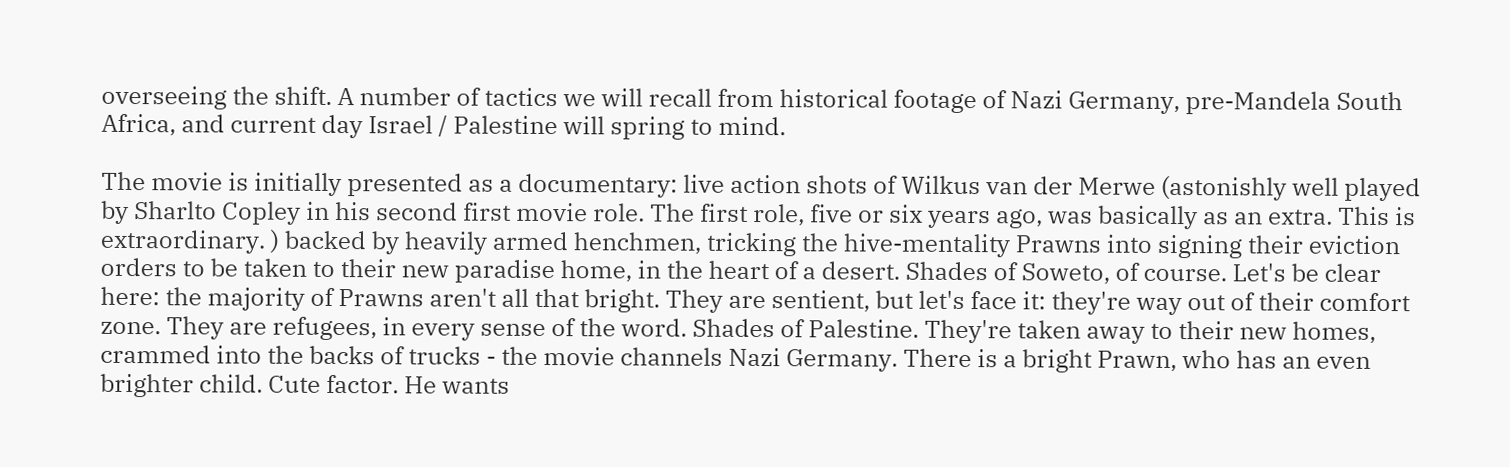overseeing the shift. A number of tactics we will recall from historical footage of Nazi Germany, pre-Mandela South Africa, and current day Israel / Palestine will spring to mind.

The movie is initially presented as a documentary: live action shots of Wilkus van der Merwe (astonishly well played by Sharlto Copley in his second first movie role. The first role, five or six years ago, was basically as an extra. This is extraordinary. ) backed by heavily armed henchmen, tricking the hive-mentality Prawns into signing their eviction orders to be taken to their new paradise home, in the heart of a desert. Shades of Soweto, of course. Let's be clear here: the majority of Prawns aren't all that bright. They are sentient, but let's face it: they're way out of their comfort zone. They are refugees, in every sense of the word. Shades of Palestine. They're taken away to their new homes, crammed into the backs of trucks - the movie channels Nazi Germany. There is a bright Prawn, who has an even brighter child. Cute factor. He wants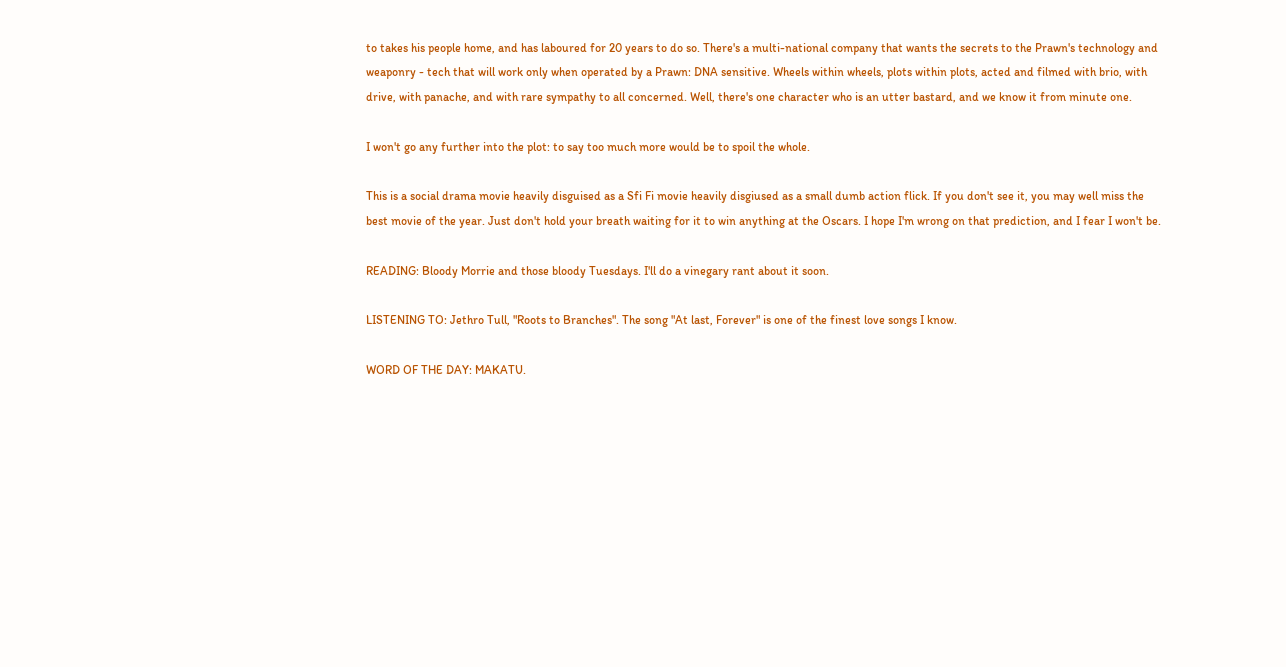to takes his people home, and has laboured for 20 years to do so. There's a multi-national company that wants the secrets to the Prawn's technology and weaponry - tech that will work only when operated by a Prawn: DNA sensitive. Wheels within wheels, plots within plots, acted and filmed with brio, with drive, with panache, and with rare sympathy to all concerned. Well, there's one character who is an utter bastard, and we know it from minute one.

I won't go any further into the plot: to say too much more would be to spoil the whole.

This is a social drama movie heavily disguised as a Sfi Fi movie heavily disgiused as a small dumb action flick. If you don't see it, you may well miss the best movie of the year. Just don't hold your breath waiting for it to win anything at the Oscars. I hope I'm wrong on that prediction, and I fear I won't be.

READING: Bloody Morrie and those bloody Tuesdays. I'll do a vinegary rant about it soon.

LISTENING TO: Jethro Tull, "Roots to Branches". The song "At last, Forever" is one of the finest love songs I know.

WORD OF THE DAY: MAKATU.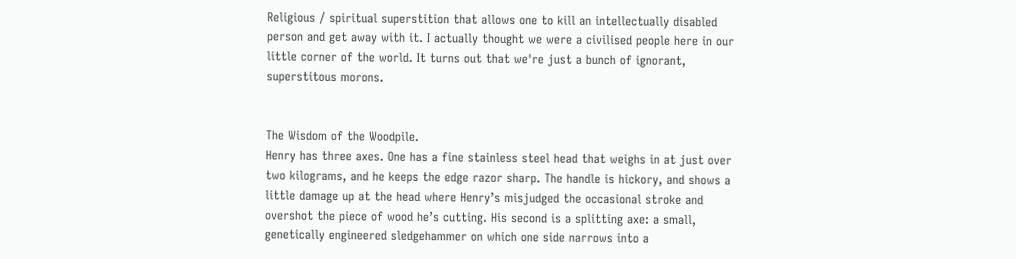Religious / spiritual superstition that allows one to kill an intellectually disabled person and get away with it. I actually thought we were a civilised people here in our little corner of the world. It turns out that we're just a bunch of ignorant, superstitous morons.


The Wisdom of the Woodpile.
Henry has three axes. One has a fine stainless steel head that weighs in at just over two kilograms, and he keeps the edge razor sharp. The handle is hickory, and shows a little damage up at the head where Henry’s misjudged the occasional stroke and overshot the piece of wood he’s cutting. His second is a splitting axe: a small, genetically engineered sledgehammer on which one side narrows into a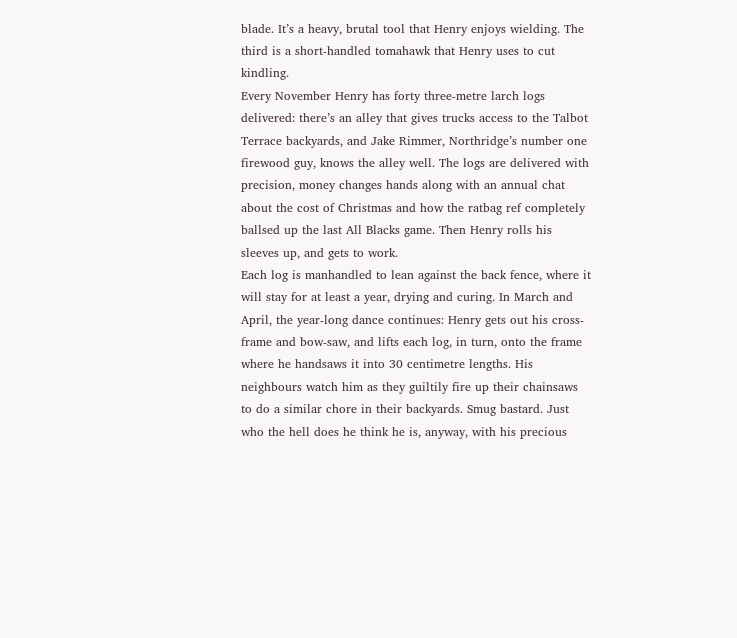blade. It’s a heavy, brutal tool that Henry enjoys wielding. The third is a short-handled tomahawk that Henry uses to cut kindling.
Every November Henry has forty three-metre larch logs delivered: there’s an alley that gives trucks access to the Talbot Terrace backyards, and Jake Rimmer, Northridge’s number one firewood guy, knows the alley well. The logs are delivered with precision, money changes hands along with an annual chat about the cost of Christmas and how the ratbag ref completely ballsed up the last All Blacks game. Then Henry rolls his sleeves up, and gets to work.
Each log is manhandled to lean against the back fence, where it will stay for at least a year, drying and curing. In March and April, the year-long dance continues: Henry gets out his cross-frame and bow-saw, and lifts each log, in turn, onto the frame where he handsaws it into 30 centimetre lengths. His neighbours watch him as they guiltily fire up their chainsaws to do a similar chore in their backyards. Smug bastard. Just who the hell does he think he is, anyway, with his precious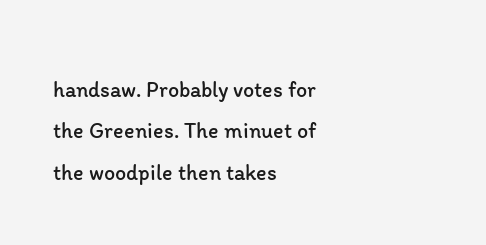handsaw. Probably votes for the Greenies. The minuet of the woodpile then takes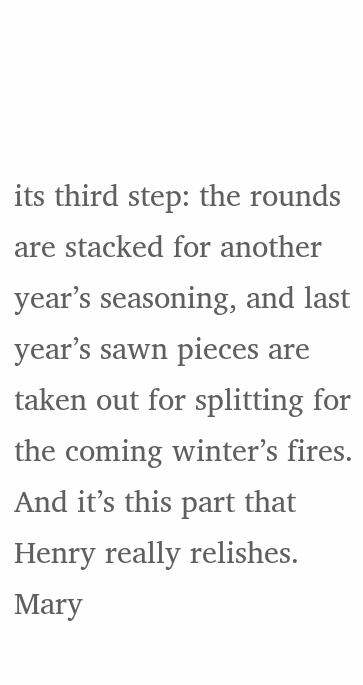its third step: the rounds are stacked for another year’s seasoning, and last year’s sawn pieces are taken out for splitting for the coming winter’s fires. And it’s this part that Henry really relishes.
Mary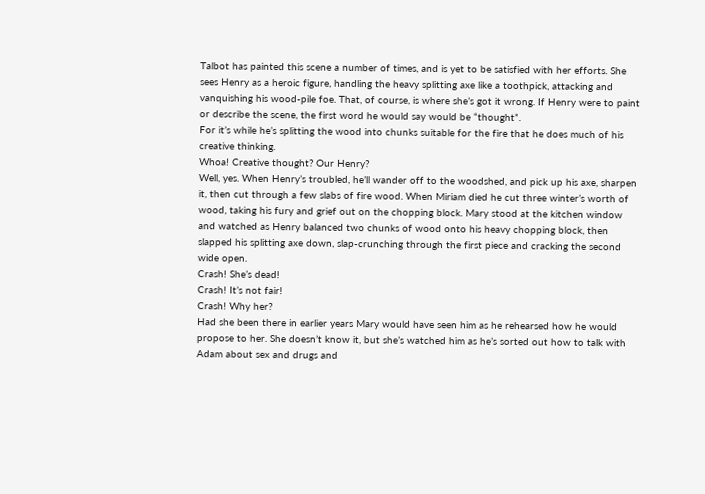Talbot has painted this scene a number of times, and is yet to be satisfied with her efforts. She sees Henry as a heroic figure, handling the heavy splitting axe like a toothpick, attacking and vanquishing his wood-pile foe. That, of course, is where she’s got it wrong. If Henry were to paint or describe the scene, the first word he would say would be “thought”.
For it’s while he’s splitting the wood into chunks suitable for the fire that he does much of his creative thinking.
Whoa! Creative thought? Our Henry?
Well, yes. When Henry’s troubled, he’ll wander off to the woodshed, and pick up his axe, sharpen it, then cut through a few slabs of fire wood. When Miriam died he cut three winter’s worth of wood, taking his fury and grief out on the chopping block. Mary stood at the kitchen window and watched as Henry balanced two chunks of wood onto his heavy chopping block, then slapped his splitting axe down, slap-crunching through the first piece and cracking the second wide open.
Crash! She’s dead!
Crash! It’s not fair!
Crash! Why her?
Had she been there in earlier years Mary would have seen him as he rehearsed how he would propose to her. She doesn’t know it, but she’s watched him as he’s sorted out how to talk with Adam about sex and drugs and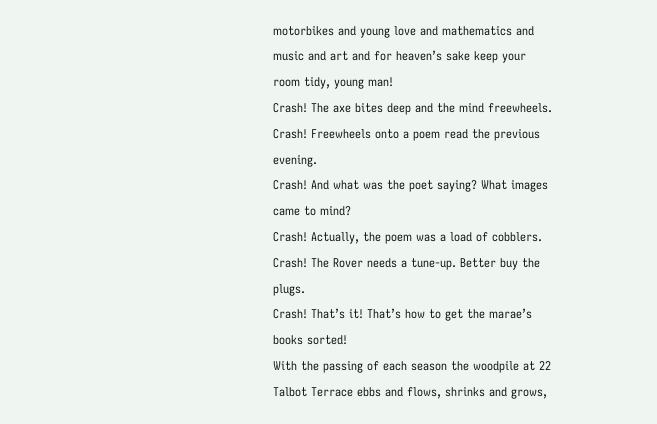motorbikes and young love and mathematics and music and art and for heaven’s sake keep your room tidy, young man!
Crash! The axe bites deep and the mind freewheels.
Crash! Freewheels onto a poem read the previous evening.
Crash! And what was the poet saying? What images came to mind?
Crash! Actually, the poem was a load of cobblers.
Crash! The Rover needs a tune-up. Better buy the plugs.
Crash! That’s it! That’s how to get the marae’s books sorted!
With the passing of each season the woodpile at 22 Talbot Terrace ebbs and flows, shrinks and grows,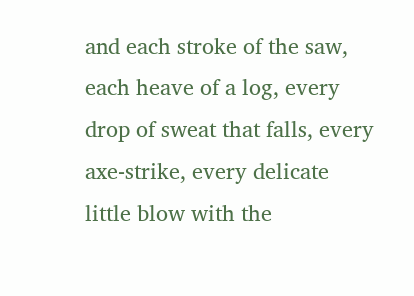and each stroke of the saw, each heave of a log, every drop of sweat that falls, every axe-strike, every delicate little blow with the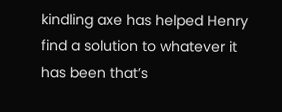kindling axe has helped Henry find a solution to whatever it has been that’s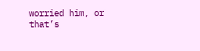worried him, or that’s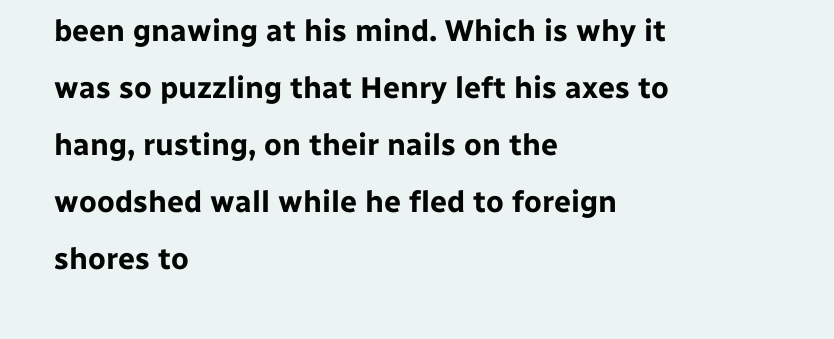been gnawing at his mind. Which is why it was so puzzling that Henry left his axes to hang, rusting, on their nails on the woodshed wall while he fled to foreign shores to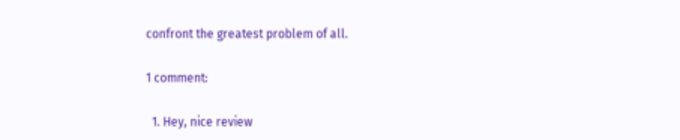confront the greatest problem of all.

1 comment:

  1. Hey, nice review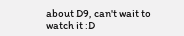about D9, can't wait to watch it :D